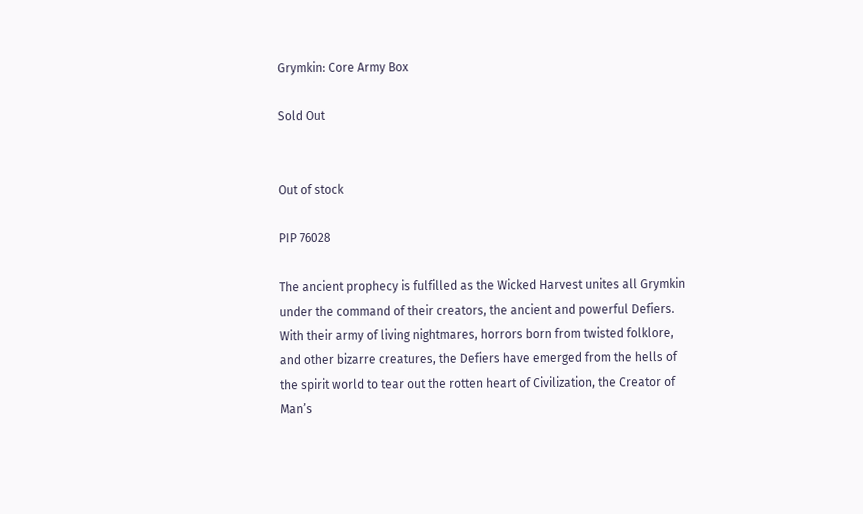Grymkin: Core Army Box

Sold Out


Out of stock

PIP 76028

The ancient prophecy is fulfilled as the Wicked Harvest unites all Grymkin under the command of their creators, the ancient and powerful Defiers. With their army of living nightmares, horrors born from twisted folklore, and other bizarre creatures, the Defiers have emerged from the hells of the spirit world to tear out the rotten heart of Civilization, the Creator of Man’s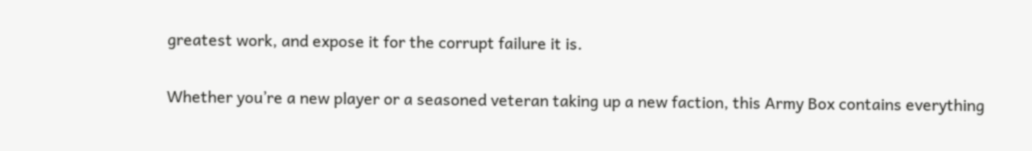greatest work, and expose it for the corrupt failure it is.

Whether you’re a new player or a seasoned veteran taking up a new faction, this Army Box contains everything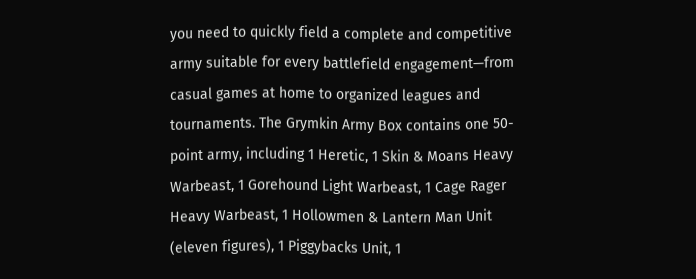you need to quickly field a complete and competitive army suitable for every battlefield engagement—from casual games at home to organized leagues and tournaments. The Grymkin Army Box contains one 50-point army, including 1 Heretic, 1 Skin & Moans Heavy Warbeast, 1 Gorehound Light Warbeast, 1 Cage Rager Heavy Warbeast, 1 Hollowmen & Lantern Man Unit (eleven figures), 1 Piggybacks Unit, 1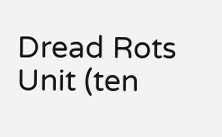Dread Rots Unit (ten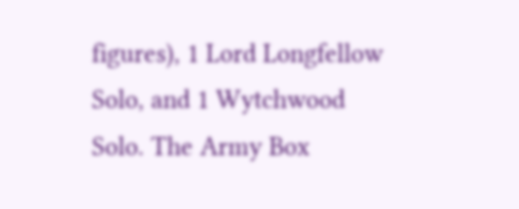figures), 1 Lord Longfellow Solo, and 1 Wytchwood Solo. The Army Box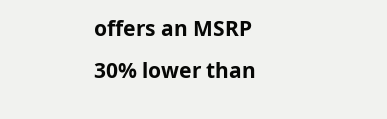offers an MSRP 30% lower than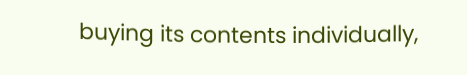buying its contents individually,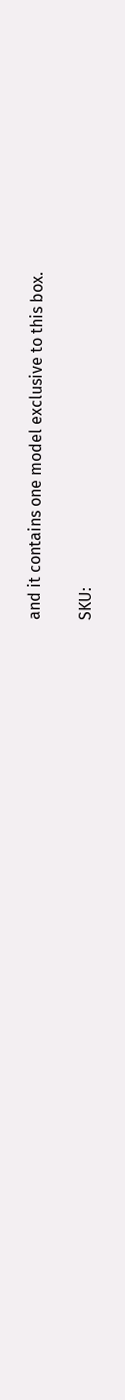and it contains one model exclusive to this box.

SKU: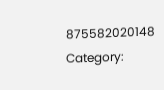875582020148 Category: